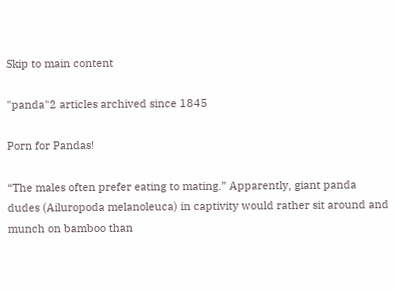Skip to main content

"panda"2 articles archived since 1845

Porn for Pandas!

“The males often prefer eating to mating.” Apparently, giant panda dudes (Ailuropoda melanoleuca) in captivity would rather sit around and munch on bamboo than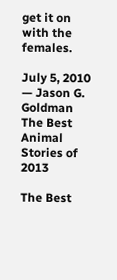get it on with the females.

July 5, 2010 — Jason G. Goldman
The Best Animal Stories of 2013

The Best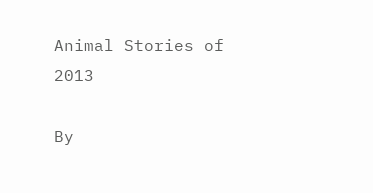Animal Stories of 2013

By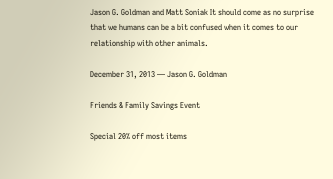Jason G. Goldman and Matt Soniak It should come as no surprise that we humans can be a bit confused when it comes to our relationship with other animals.

December 31, 2013 — Jason G. Goldman

Friends & Family Savings Event

Special 20% off most items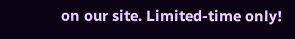on our site. Limited-time only!